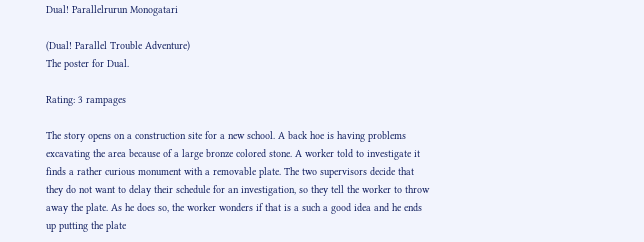Dual! Parallelrurun Monogatari

(Dual! Parallel Trouble Adventure)
The poster for Dual.

Rating: 3 rampages

The story opens on a construction site for a new school. A back hoe is having problems excavating the area because of a large bronze colored stone. A worker told to investigate it finds a rather curious monument with a removable plate. The two supervisors decide that they do not want to delay their schedule for an investigation, so they tell the worker to throw away the plate. As he does so, the worker wonders if that is a such a good idea and he ends up putting the plate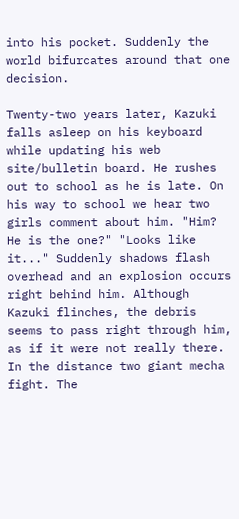into his pocket. Suddenly the world bifurcates around that one decision.

Twenty-two years later, Kazuki falls asleep on his keyboard while updating his web site/bulletin board. He rushes out to school as he is late. On his way to school we hear two girls comment about him. "Him? He is the one?" "Looks like it..." Suddenly shadows flash overhead and an explosion occurs right behind him. Although Kazuki flinches, the debris seems to pass right through him, as if it were not really there. In the distance two giant mecha fight. The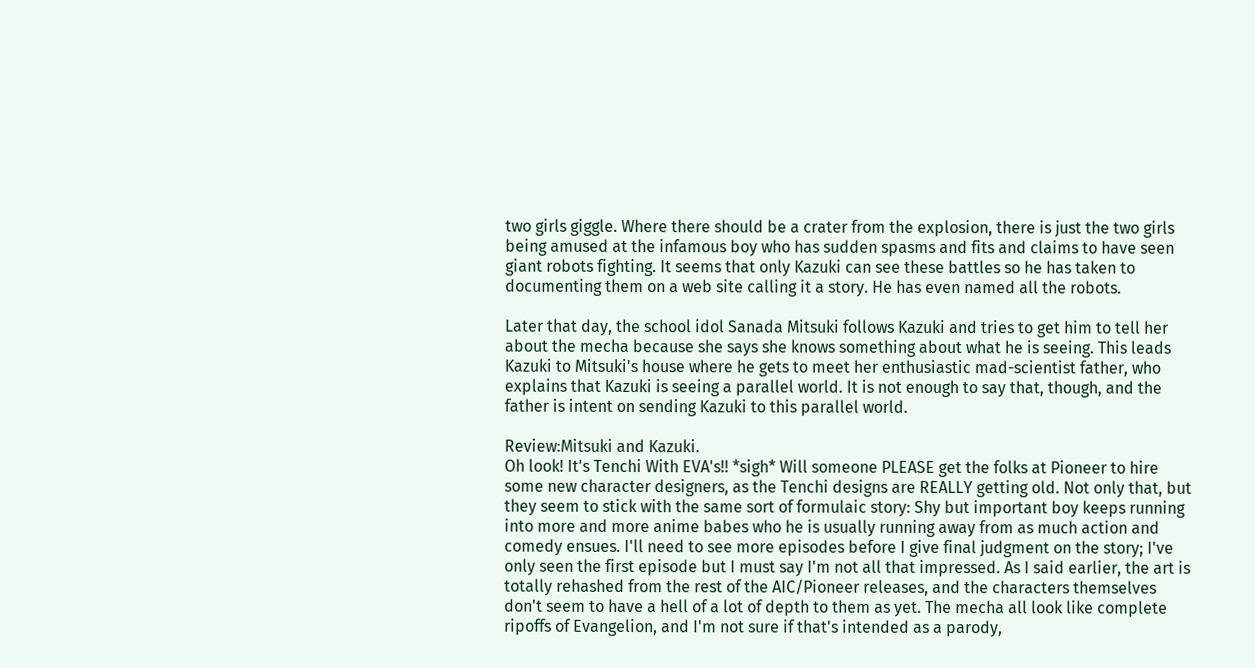two girls giggle. Where there should be a crater from the explosion, there is just the two girls being amused at the infamous boy who has sudden spasms and fits and claims to have seen giant robots fighting. It seems that only Kazuki can see these battles so he has taken to documenting them on a web site calling it a story. He has even named all the robots.

Later that day, the school idol Sanada Mitsuki follows Kazuki and tries to get him to tell her about the mecha because she says she knows something about what he is seeing. This leads Kazuki to Mitsuki's house where he gets to meet her enthusiastic mad-scientist father, who explains that Kazuki is seeing a parallel world. It is not enough to say that, though, and the father is intent on sending Kazuki to this parallel world.

Review:Mitsuki and Kazuki.
Oh look! It's Tenchi With EVA's!! *sigh* Will someone PLEASE get the folks at Pioneer to hire some new character designers, as the Tenchi designs are REALLY getting old. Not only that, but they seem to stick with the same sort of formulaic story: Shy but important boy keeps running into more and more anime babes who he is usually running away from as much action and comedy ensues. I'll need to see more episodes before I give final judgment on the story; I've only seen the first episode but I must say I'm not all that impressed. As I said earlier, the art is totally rehashed from the rest of the AIC/Pioneer releases, and the characters themselves don't seem to have a hell of a lot of depth to them as yet. The mecha all look like complete ripoffs of Evangelion, and I'm not sure if that's intended as a parody,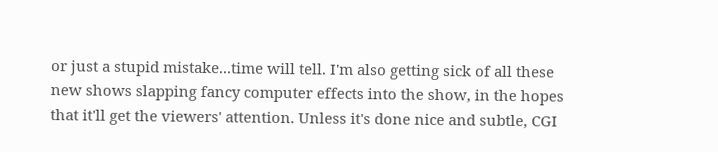or just a stupid mistake...time will tell. I'm also getting sick of all these new shows slapping fancy computer effects into the show, in the hopes that it'll get the viewers' attention. Unless it's done nice and subtle, CGI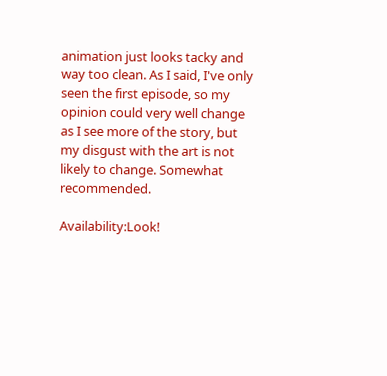animation just looks tacky and way too clean. As I said, I've only seen the first episode, so my opinion could very well change as I see more of the story, but my disgust with the art is not likely to change. Somewhat recommended.

Availability:Look!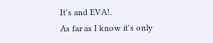It's and EVA!.
As far as I know it's only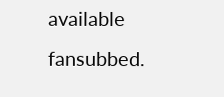available fansubbed.